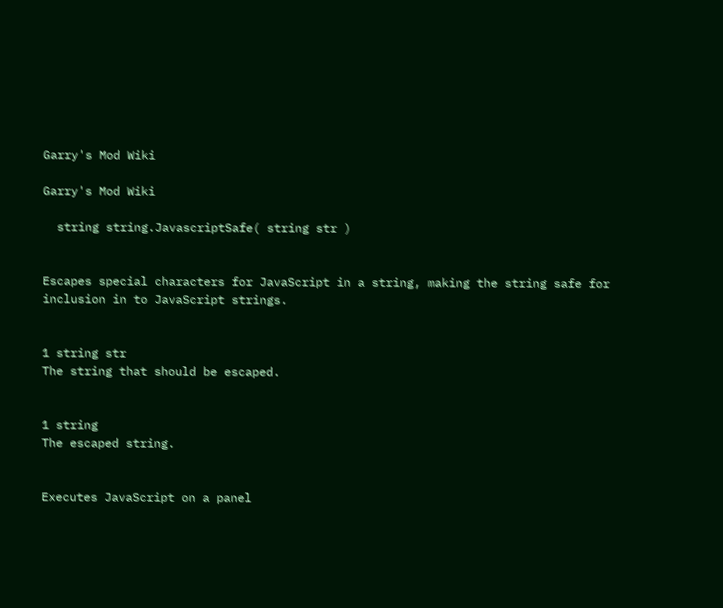Garry's Mod Wiki

Garry's Mod Wiki

  string string.JavascriptSafe( string str )


Escapes special characters for JavaScript in a string, making the string safe for inclusion in to JavaScript strings.


1 string str
The string that should be escaped.


1 string
The escaped string.


Executes JavaScript on a panel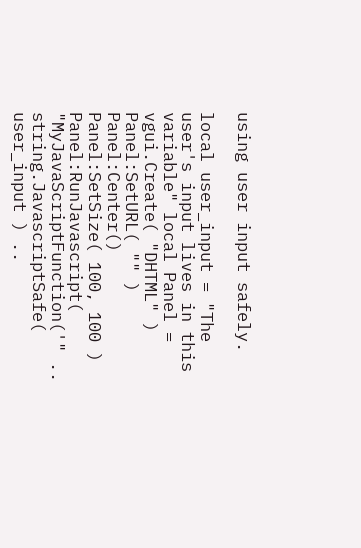using user input safely.

local user_input = "The user's input lives in this variable" local Panel = vgui.Create( "DHTML" ) Panel:SetURL( "" ) Panel:Center() Panel:SetSize( 100, 100 ) Panel:RunJavascript( "MyJavaScriptFunction('" .. string.JavascriptSafe( user_input ) ..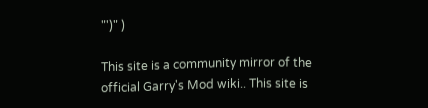"')" )

This site is a community mirror of the official Garry's Mod wiki.. This site is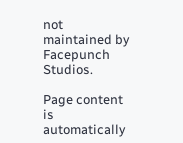not maintained by Facepunch Studios.

Page content is automatically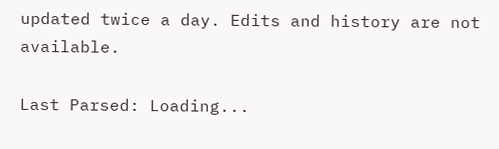updated twice a day. Edits and history are not available.

Last Parsed: Loading...